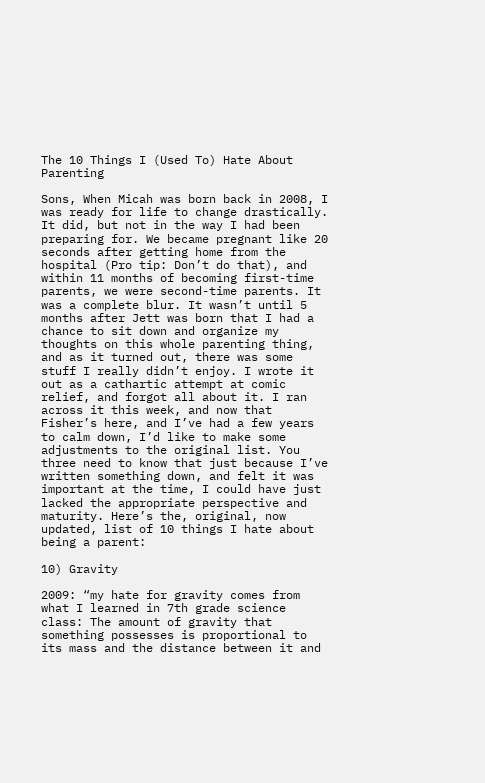The 10 Things I (Used To) Hate About Parenting

Sons, When Micah was born back in 2008, I was ready for life to change drastically. It did, but not in the way I had been preparing for. We became pregnant like 20 seconds after getting home from the hospital (Pro tip: Don’t do that), and within 11 months of becoming first-time parents, we were second-time parents. It was a complete blur. It wasn’t until 5 months after Jett was born that I had a chance to sit down and organize my thoughts on this whole parenting thing, and as it turned out, there was some stuff I really didn’t enjoy. I wrote it out as a cathartic attempt at comic relief, and forgot all about it. I ran across it this week, and now that Fisher’s here, and I’ve had a few years to calm down, I’d like to make some adjustments to the original list. You three need to know that just because I’ve written something down, and felt it was important at the time, I could have just lacked the appropriate perspective and maturity. Here’s the, original, now updated, list of 10 things I hate about being a parent:

10) Gravity

2009: “my hate for gravity comes from what I learned in 7th grade science class: The amount of gravity that something possesses is proportional to its mass and the distance between it and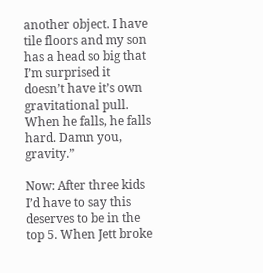another object. I have tile floors and my son has a head so big that I’m surprised it doesn’t have it’s own gravitational pull. When he falls, he falls hard. Damn you, gravity.”

Now: After three kids I’d have to say this deserves to be in the top 5. When Jett broke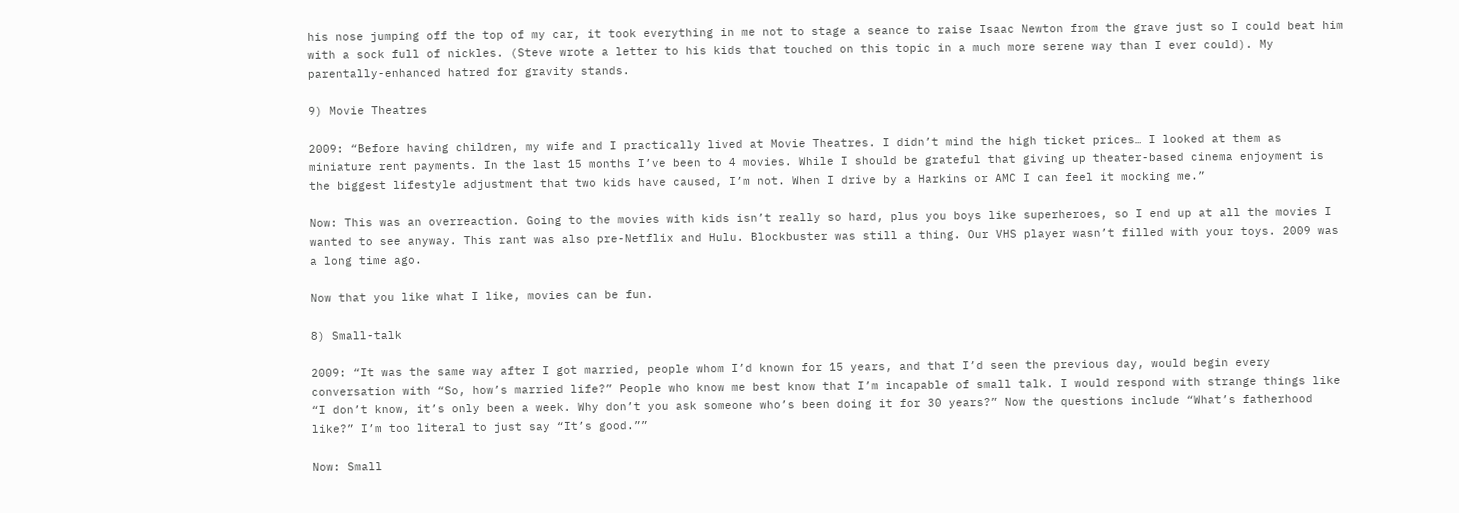his nose jumping off the top of my car, it took everything in me not to stage a seance to raise Isaac Newton from the grave just so I could beat him with a sock full of nickles. (Steve wrote a letter to his kids that touched on this topic in a much more serene way than I ever could). My parentally-enhanced hatred for gravity stands.

9) Movie Theatres

2009: “Before having children, my wife and I practically lived at Movie Theatres. I didn’t mind the high ticket prices… I looked at them as miniature rent payments. In the last 15 months I’ve been to 4 movies. While I should be grateful that giving up theater-based cinema enjoyment is the biggest lifestyle adjustment that two kids have caused, I’m not. When I drive by a Harkins or AMC I can feel it mocking me.”

Now: This was an overreaction. Going to the movies with kids isn’t really so hard, plus you boys like superheroes, so I end up at all the movies I wanted to see anyway. This rant was also pre-Netflix and Hulu. Blockbuster was still a thing. Our VHS player wasn’t filled with your toys. 2009 was a long time ago.

Now that you like what I like, movies can be fun.

8) Small-talk

2009: “It was the same way after I got married, people whom I’d known for 15 years, and that I’d seen the previous day, would begin every conversation with “So, how’s married life?” People who know me best know that I’m incapable of small talk. I would respond with strange things like “I don’t know, it’s only been a week. Why don’t you ask someone who’s been doing it for 30 years?” Now the questions include “What’s fatherhood like?” I’m too literal to just say “It’s good.””

Now: Small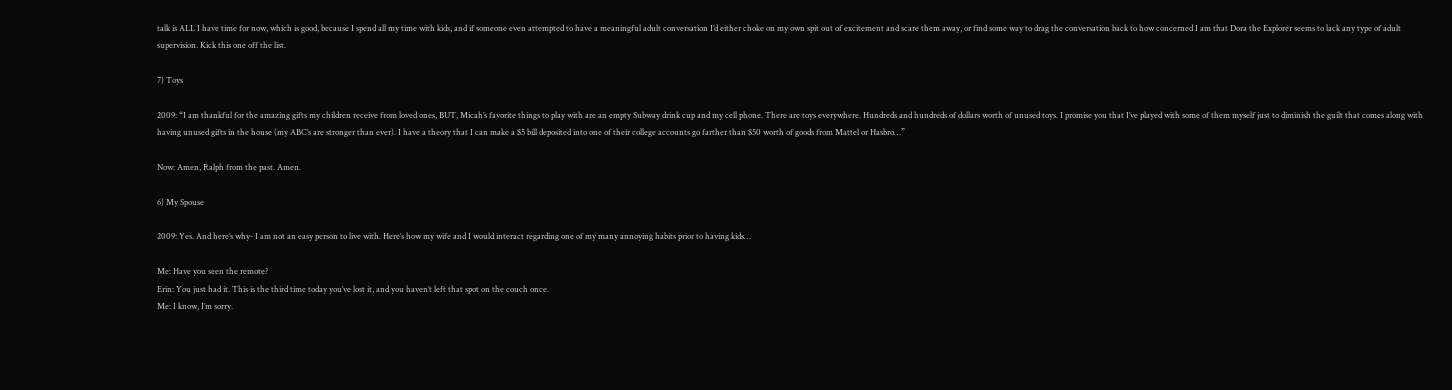talk is ALL I have time for now, which is good, because I spend all my time with kids, and if someone even attempted to have a meaningful adult conversation I’d either choke on my own spit out of excitement and scare them away, or find some way to drag the conversation back to how concerned I am that Dora the Explorer seems to lack any type of adult supervision. Kick this one off the list.

7) Toys

2009: “I am thankful for the amazing gifts my children receive from loved ones, BUT, Micah’s favorite things to play with are an empty Subway drink cup and my cell phone. There are toys everywhere. Hundreds and hundreds of dollars worth of unused toys. I promise you that I’ve played with some of them myself just to diminish the guilt that comes along with having unused gifts in the house (my ABC’s are stronger than ever). I have a theory that I can make a $5 bill deposited into one of their college accounts go farther than $50 worth of goods from Mattel or Hasbro…”

Now: Amen, Ralph from the past. Amen.

6) My Spouse

2009: Yes. And here’s why- I am not an easy person to live with. Here’s how my wife and I would interact regarding one of my many annoying habits prior to having kids…

Me: Have you seen the remote?
Erin: You just had it. This is the third time today you’ve lost it, and you haven’t left that spot on the couch once.
Me: I know, I’m sorry.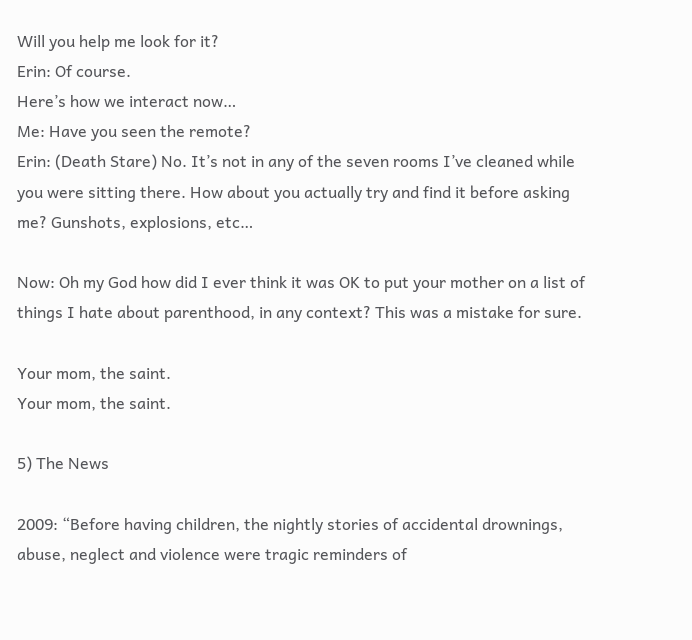Will you help me look for it?
Erin: Of course.
Here’s how we interact now…
Me: Have you seen the remote?
Erin: (Death Stare) No. It’s not in any of the seven rooms I’ve cleaned while you were sitting there. How about you actually try and find it before asking me? Gunshots, explosions, etc…

Now: Oh my God how did I ever think it was OK to put your mother on a list of things I hate about parenthood, in any context? This was a mistake for sure.

Your mom, the saint.
Your mom, the saint.

5) The News

2009: “Before having children, the nightly stories of accidental drownings, abuse, neglect and violence were tragic reminders of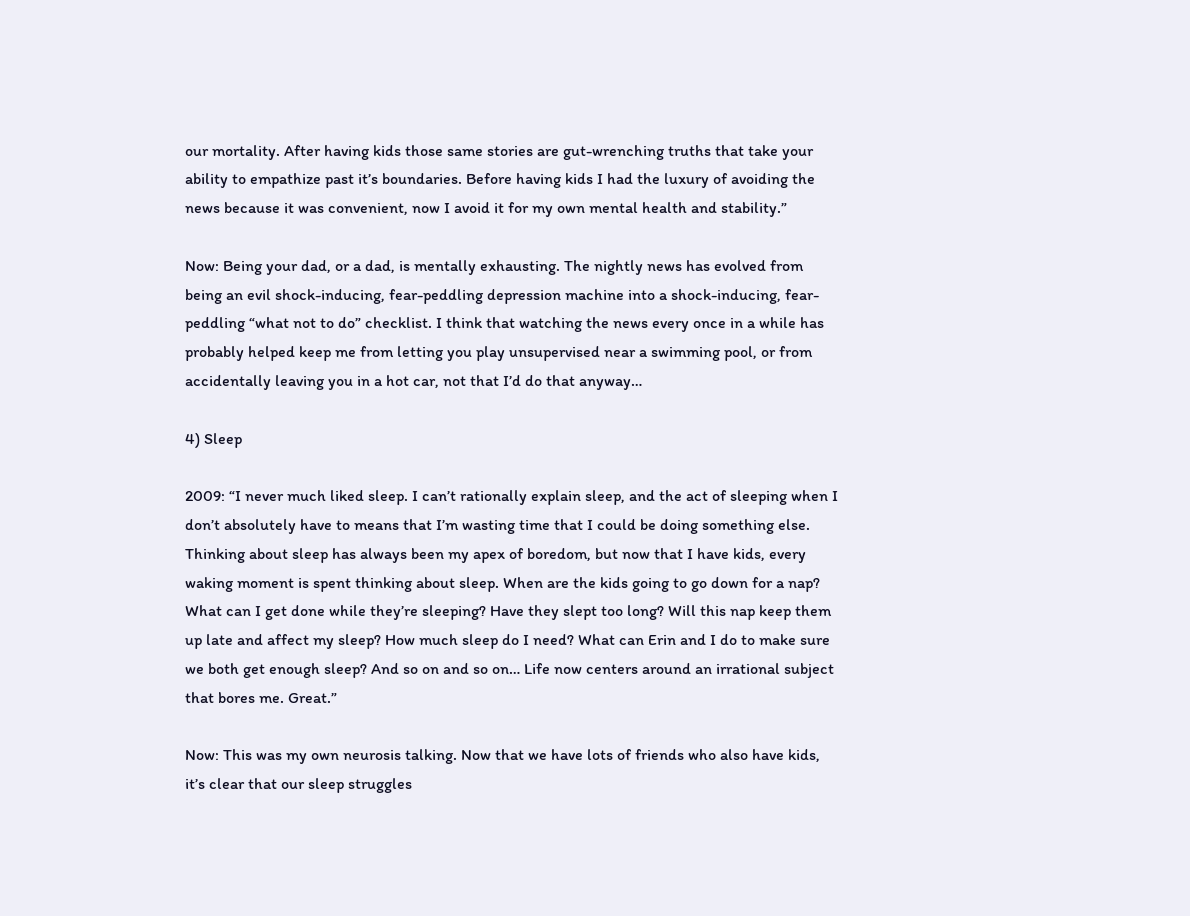our mortality. After having kids those same stories are gut-wrenching truths that take your ability to empathize past it’s boundaries. Before having kids I had the luxury of avoiding the news because it was convenient, now I avoid it for my own mental health and stability.”

Now: Being your dad, or a dad, is mentally exhausting. The nightly news has evolved from being an evil shock-inducing, fear-peddling depression machine into a shock-inducing, fear-peddling “what not to do” checklist. I think that watching the news every once in a while has probably helped keep me from letting you play unsupervised near a swimming pool, or from accidentally leaving you in a hot car, not that I’d do that anyway…

4) Sleep

2009: “I never much liked sleep. I can’t rationally explain sleep, and the act of sleeping when I don’t absolutely have to means that I’m wasting time that I could be doing something else. Thinking about sleep has always been my apex of boredom, but now that I have kids, every waking moment is spent thinking about sleep. When are the kids going to go down for a nap? What can I get done while they’re sleeping? Have they slept too long? Will this nap keep them up late and affect my sleep? How much sleep do I need? What can Erin and I do to make sure we both get enough sleep? And so on and so on… Life now centers around an irrational subject that bores me. Great.”

Now: This was my own neurosis talking. Now that we have lots of friends who also have kids, it’s clear that our sleep struggles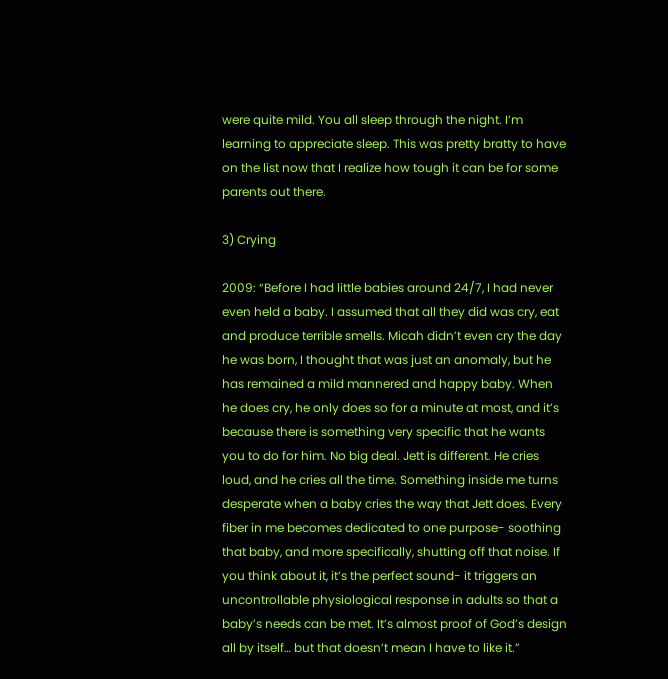were quite mild. You all sleep through the night. I’m learning to appreciate sleep. This was pretty bratty to have on the list now that I realize how tough it can be for some parents out there.

3) Crying

2009: “Before I had little babies around 24/7, I had never even held a baby. I assumed that all they did was cry, eat and produce terrible smells. Micah didn’t even cry the day he was born, I thought that was just an anomaly, but he has remained a mild mannered and happy baby. When he does cry, he only does so for a minute at most, and it’s because there is something very specific that he wants you to do for him. No big deal. Jett is different. He cries loud, and he cries all the time. Something inside me turns desperate when a baby cries the way that Jett does. Every fiber in me becomes dedicated to one purpose- soothing that baby, and more specifically, shutting off that noise. If you think about it, it’s the perfect sound- it triggers an uncontrollable physiological response in adults so that a baby’s needs can be met. It’s almost proof of God’s design all by itself… but that doesn’t mean I have to like it.”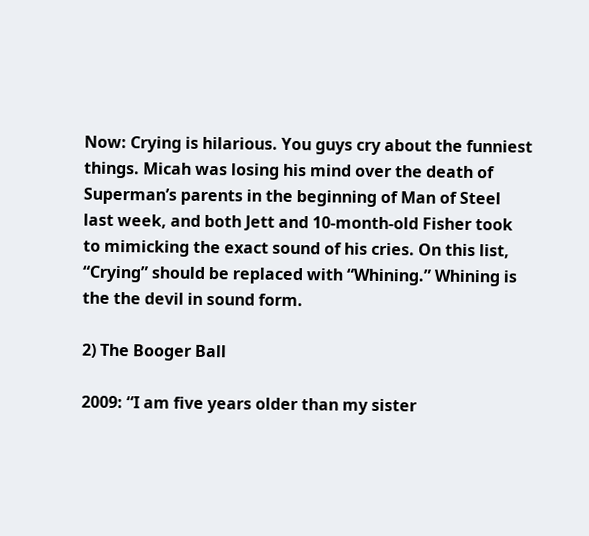Now: Crying is hilarious. You guys cry about the funniest things. Micah was losing his mind over the death of Superman’s parents in the beginning of Man of Steel last week, and both Jett and 10-month-old Fisher took to mimicking the exact sound of his cries. On this list, “Crying” should be replaced with “Whining.” Whining is the the devil in sound form.

2) The Booger Ball

2009: “I am five years older than my sister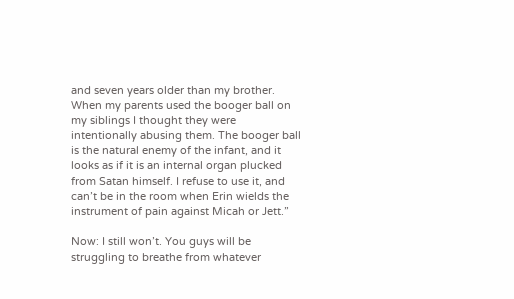and seven years older than my brother. When my parents used the booger ball on my siblings I thought they were intentionally abusing them. The booger ball is the natural enemy of the infant, and it looks as if it is an internal organ plucked from Satan himself. I refuse to use it, and can’t be in the room when Erin wields the instrument of pain against Micah or Jett.”

Now: I still won’t. You guys will be struggling to breathe from whatever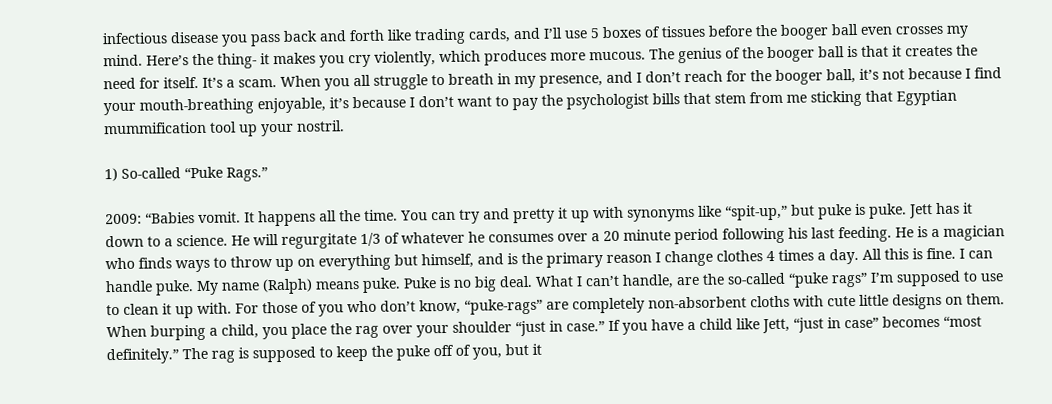infectious disease you pass back and forth like trading cards, and I’ll use 5 boxes of tissues before the booger ball even crosses my mind. Here’s the thing- it makes you cry violently, which produces more mucous. The genius of the booger ball is that it creates the need for itself. It’s a scam. When you all struggle to breath in my presence, and I don’t reach for the booger ball, it’s not because I find your mouth-breathing enjoyable, it’s because I don’t want to pay the psychologist bills that stem from me sticking that Egyptian mummification tool up your nostril.

1) So-called “Puke Rags.”

2009: “Babies vomit. It happens all the time. You can try and pretty it up with synonyms like “spit-up,” but puke is puke. Jett has it down to a science. He will regurgitate 1/3 of whatever he consumes over a 20 minute period following his last feeding. He is a magician who finds ways to throw up on everything but himself, and is the primary reason I change clothes 4 times a day. All this is fine. I can handle puke. My name (Ralph) means puke. Puke is no big deal. What I can’t handle, are the so-called “puke rags” I’m supposed to use to clean it up with. For those of you who don’t know, “puke-rags” are completely non-absorbent cloths with cute little designs on them. When burping a child, you place the rag over your shoulder “just in case.” If you have a child like Jett, “just in case” becomes “most definitely.” The rag is supposed to keep the puke off of you, but it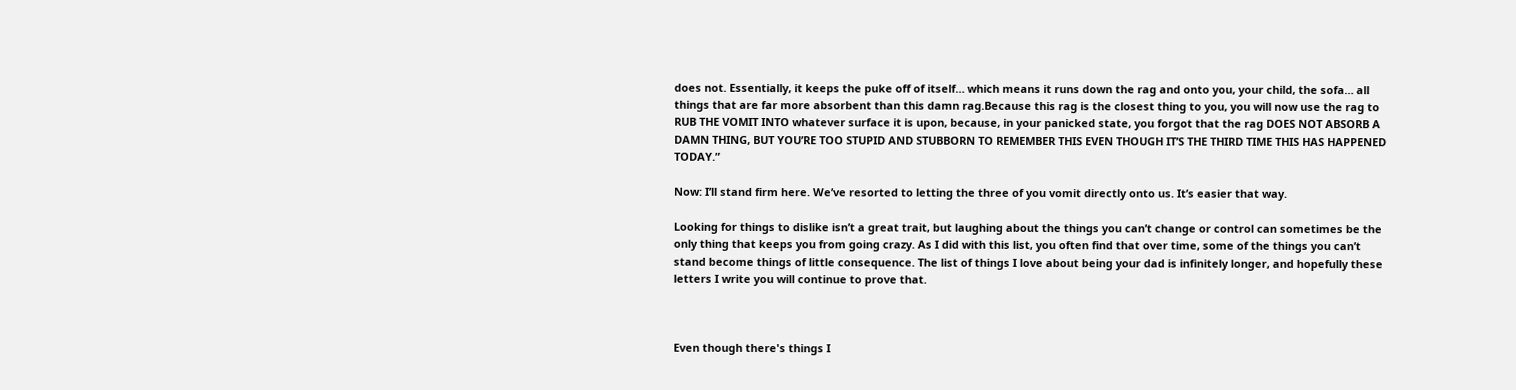does not. Essentially, it keeps the puke off of itself… which means it runs down the rag and onto you, your child, the sofa… all things that are far more absorbent than this damn rag.Because this rag is the closest thing to you, you will now use the rag to RUB THE VOMIT INTO whatever surface it is upon, because, in your panicked state, you forgot that the rag DOES NOT ABSORB A DAMN THING, BUT YOU’RE TOO STUPID AND STUBBORN TO REMEMBER THIS EVEN THOUGH IT’S THE THIRD TIME THIS HAS HAPPENED TODAY.”

Now: I’ll stand firm here. We’ve resorted to letting the three of you vomit directly onto us. It’s easier that way.

Looking for things to dislike isn’t a great trait, but laughing about the things you can’t change or control can sometimes be the only thing that keeps you from going crazy. As I did with this list, you often find that over time, some of the things you can’t stand become things of little consequence. The list of things I love about being your dad is infinitely longer, and hopefully these letters I write you will continue to prove that.



Even though there's things I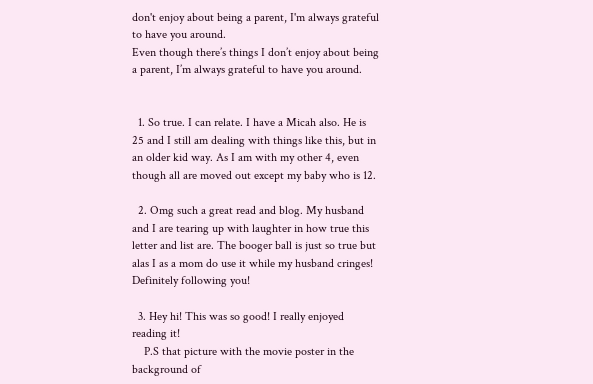don't enjoy about being a parent, I'm always grateful to have you around.
Even though there’s things I don’t enjoy about being a parent, I’m always grateful to have you around.


  1. So true. I can relate. I have a Micah also. He is 25 and I still am dealing with things like this, but in an older kid way. As I am with my other 4, even though all are moved out except my baby who is 12.

  2. Omg such a great read and blog. My husband and I are tearing up with laughter in how true this letter and list are. The booger ball is just so true but alas I as a mom do use it while my husband cringes! Definitely following you!

  3. Hey hi! This was so good! I really enjoyed reading it!
    P.S that picture with the movie poster in the background of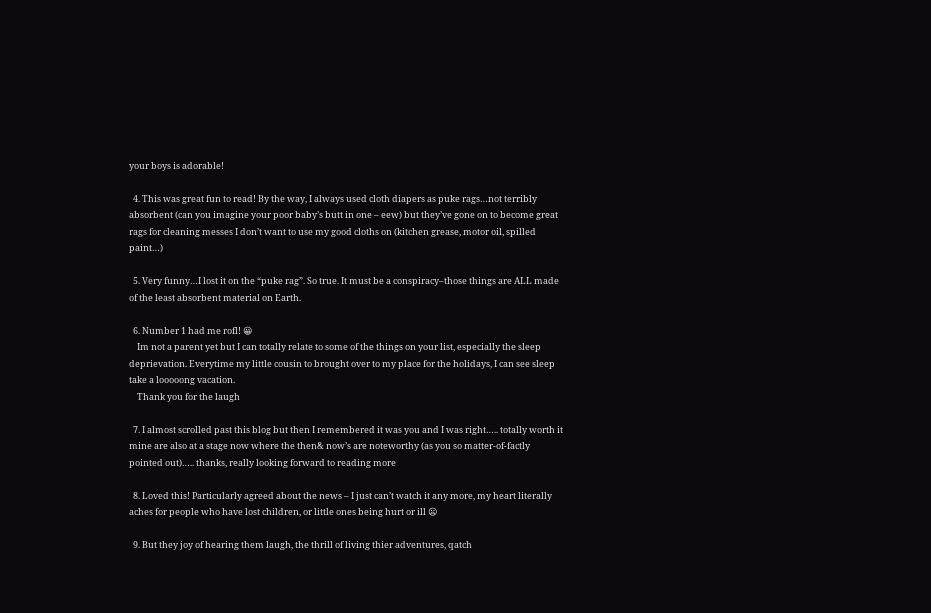your boys is adorable!

  4. This was great fun to read! By the way, I always used cloth diapers as puke rags…not terribly absorbent (can you imagine your poor baby’s butt in one – eew) but they’ve gone on to become great rags for cleaning messes I don’t want to use my good cloths on (kitchen grease, motor oil, spilled paint…)

  5. Very funny…I lost it on the “puke rag”. So true. It must be a conspiracy–those things are ALL made of the least absorbent material on Earth.

  6. Number 1 had me rofl! 😀
    Im not a parent yet but I can totally relate to some of the things on your list, especially the sleep deprievation. Everytime my little cousin to brought over to my place for the holidays, I can see sleep take a looooong vacation.
    Thank you for the laugh

  7. I almost scrolled past this blog but then I remembered it was you and I was right….. totally worth it  mine are also at a stage now where the then& now’s are noteworthy (as you so matter-of-factly pointed out)….. thanks, really looking forward to reading more

  8. Loved this! Particularly agreed about the news – I just can’t watch it any more, my heart literally aches for people who have lost children, or little ones being hurt or ill 😦

  9. But they joy of hearing them laugh, the thrill of living thier adventures, qatch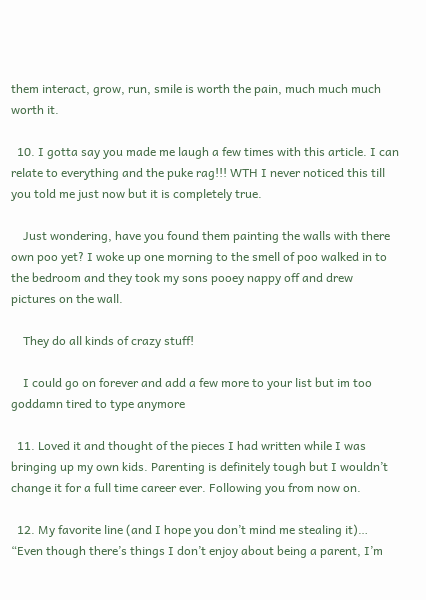them interact, grow, run, smile is worth the pain, much much much worth it.

  10. I gotta say you made me laugh a few times with this article. I can relate to everything and the puke rag!!! WTH I never noticed this till you told me just now but it is completely true.

    Just wondering, have you found them painting the walls with there own poo yet? I woke up one morning to the smell of poo walked in to the bedroom and they took my sons pooey nappy off and drew pictures on the wall.

    They do all kinds of crazy stuff!

    I could go on forever and add a few more to your list but im too goddamn tired to type anymore

  11. Loved it and thought of the pieces I had written while I was bringing up my own kids. Parenting is definitely tough but I wouldn’t change it for a full time career ever. Following you from now on.

  12. My favorite line (and I hope you don’t mind me stealing it)… “Even though there’s things I don’t enjoy about being a parent, I’m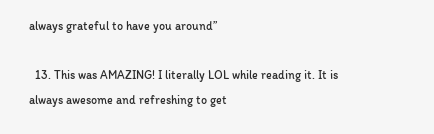always grateful to have you around”

  13. This was AMAZING! I literally LOL while reading it. It is always awesome and refreshing to get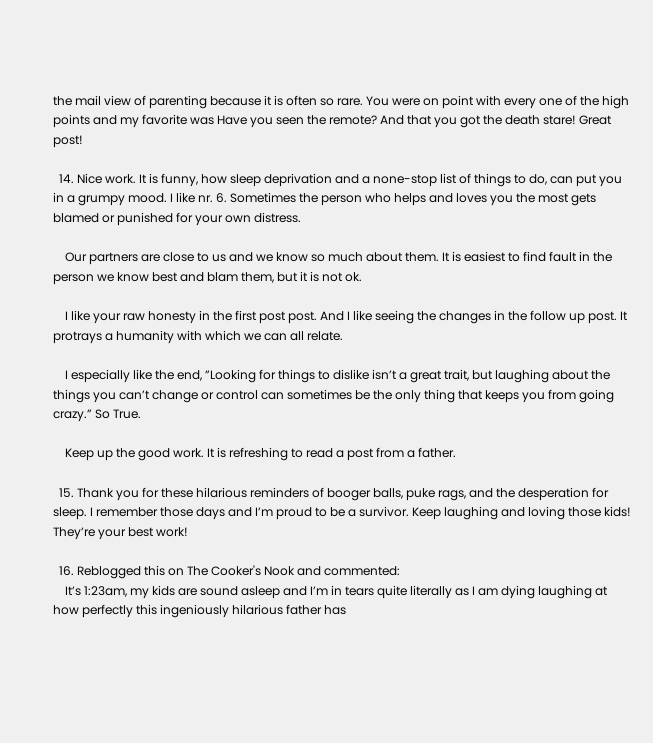the mail view of parenting because it is often so rare. You were on point with every one of the high points and my favorite was Have you seen the remote? And that you got the death stare! Great post!

  14. Nice work. It is funny, how sleep deprivation and a none-stop list of things to do, can put you in a grumpy mood. I like nr. 6. Sometimes the person who helps and loves you the most gets blamed or punished for your own distress.

    Our partners are close to us and we know so much about them. It is easiest to find fault in the person we know best and blam them, but it is not ok.

    I like your raw honesty in the first post post. And I like seeing the changes in the follow up post. It protrays a humanity with which we can all relate.

    I especially like the end, ”Looking for things to dislike isn’t a great trait, but laughing about the things you can’t change or control can sometimes be the only thing that keeps you from going crazy.” So True.

    Keep up the good work. It is refreshing to read a post from a father.

  15. Thank you for these hilarious reminders of booger balls, puke rags, and the desperation for sleep. I remember those days and I’m proud to be a survivor. Keep laughing and loving those kids! They’re your best work!

  16. Reblogged this on The Cooker's Nook and commented:
    It’s 1:23am, my kids are sound asleep and I’m in tears quite literally as I am dying laughing at how perfectly this ingeniously hilarious father has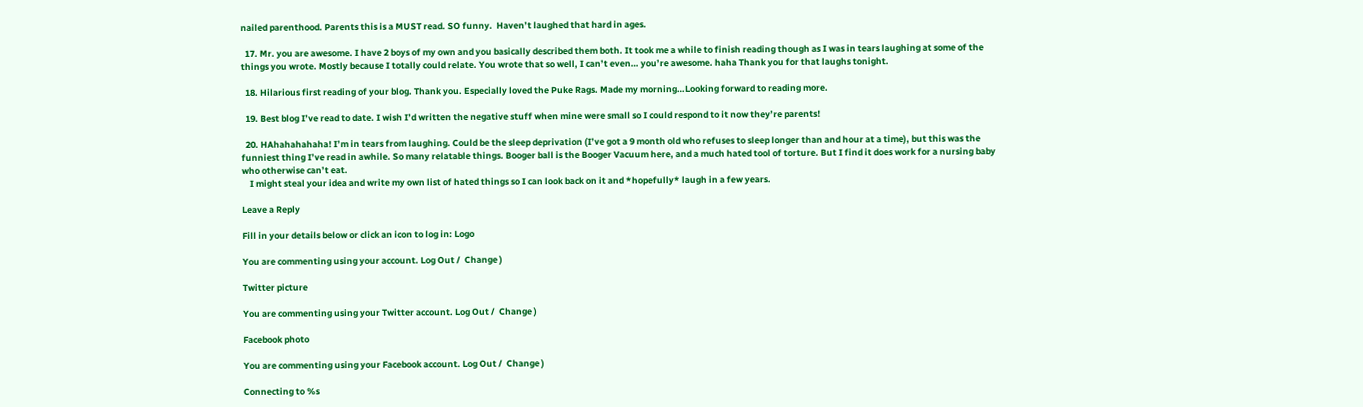nailed parenthood. Parents this is a MUST read. SO funny.  Haven’t laughed that hard in ages.

  17. Mr. you are awesome. I have 2 boys of my own and you basically described them both. It took me a while to finish reading though as I was in tears laughing at some of the things you wrote. Mostly because I totally could relate. You wrote that so well, I can’t even… you’re awesome. haha Thank you for that laughs tonight.

  18. Hilarious first reading of your blog. Thank you. Especially loved the Puke Rags. Made my morning…Looking forward to reading more.

  19. Best blog I’ve read to date. I wish I’d written the negative stuff when mine were small so I could respond to it now they’re parents!

  20. HAhahahahaha! I’m in tears from laughing. Could be the sleep deprivation (I’ve got a 9 month old who refuses to sleep longer than and hour at a time), but this was the funniest thing I’ve read in awhile. So many relatable things. Booger ball is the Booger Vacuum here, and a much hated tool of torture. But I find it does work for a nursing baby who otherwise can’t eat.
    I might steal your idea and write my own list of hated things so I can look back on it and *hopefully* laugh in a few years.

Leave a Reply

Fill in your details below or click an icon to log in: Logo

You are commenting using your account. Log Out /  Change )

Twitter picture

You are commenting using your Twitter account. Log Out /  Change )

Facebook photo

You are commenting using your Facebook account. Log Out /  Change )

Connecting to %s